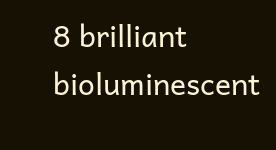8 brilliant bioluminescent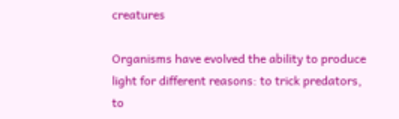creatures

Organisms have evolved the ability to produce light for different reasons: to trick predators, to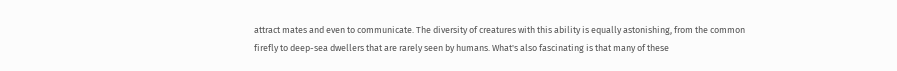attract mates and even to communicate. The diversity of creatures with this ability is equally astonishing, from the common firefly to deep-sea dwellers that are rarely seen by humans. What's also fascinating is that many of these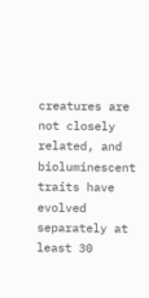creatures are not closely related, and bioluminescent traits have evolved separately at least 30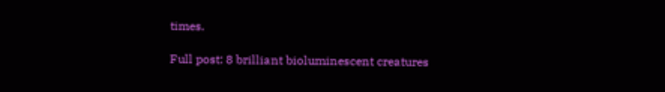times.

Full post: 8 brilliant bioluminescent creatures